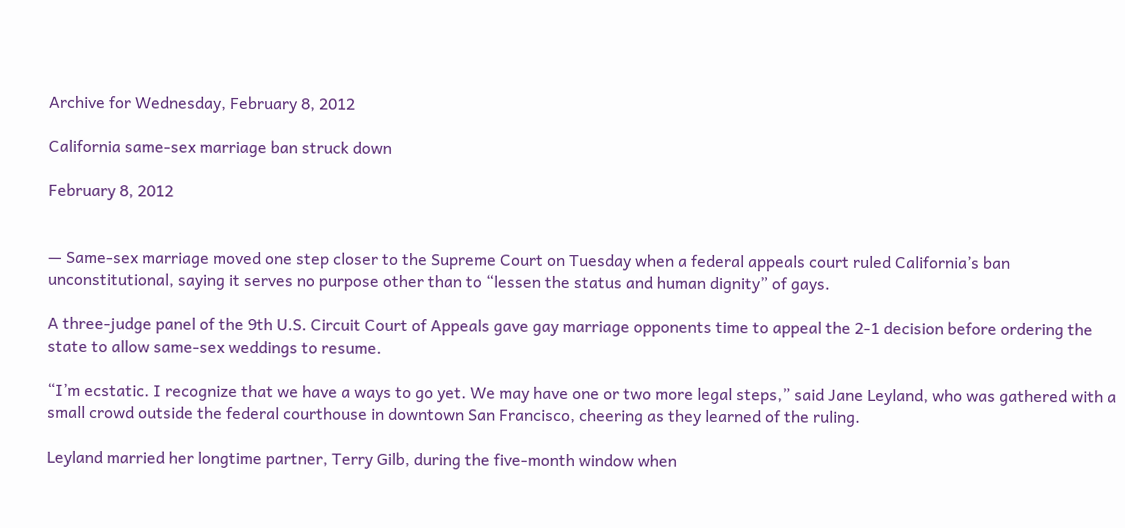Archive for Wednesday, February 8, 2012

California same-sex marriage ban struck down

February 8, 2012


— Same-sex marriage moved one step closer to the Supreme Court on Tuesday when a federal appeals court ruled California’s ban unconstitutional, saying it serves no purpose other than to “lessen the status and human dignity” of gays.

A three-judge panel of the 9th U.S. Circuit Court of Appeals gave gay marriage opponents time to appeal the 2-1 decision before ordering the state to allow same-sex weddings to resume.

“I’m ecstatic. I recognize that we have a ways to go yet. We may have one or two more legal steps,” said Jane Leyland, who was gathered with a small crowd outside the federal courthouse in downtown San Francisco, cheering as they learned of the ruling.

Leyland married her longtime partner, Terry Gilb, during the five-month window when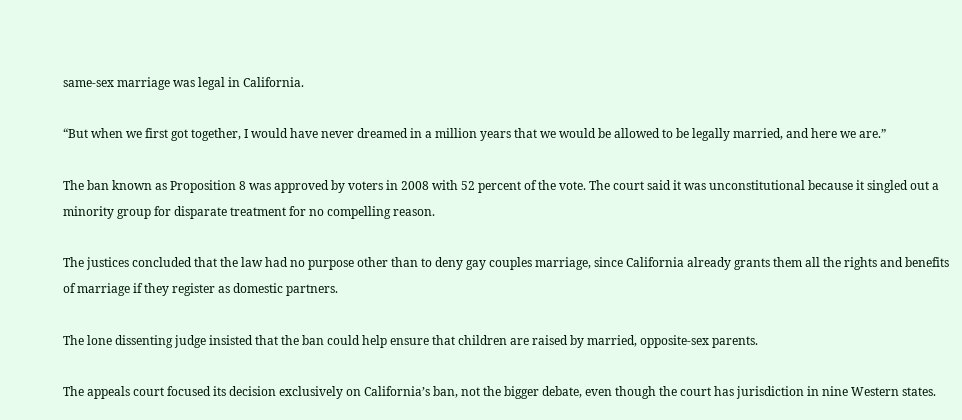same-sex marriage was legal in California.

“But when we first got together, I would have never dreamed in a million years that we would be allowed to be legally married, and here we are.”

The ban known as Proposition 8 was approved by voters in 2008 with 52 percent of the vote. The court said it was unconstitutional because it singled out a minority group for disparate treatment for no compelling reason.

The justices concluded that the law had no purpose other than to deny gay couples marriage, since California already grants them all the rights and benefits of marriage if they register as domestic partners.

The lone dissenting judge insisted that the ban could help ensure that children are raised by married, opposite-sex parents.

The appeals court focused its decision exclusively on California’s ban, not the bigger debate, even though the court has jurisdiction in nine Western states.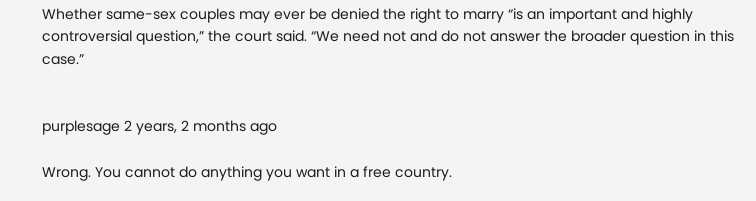Whether same-sex couples may ever be denied the right to marry “is an important and highly controversial question,” the court said. “We need not and do not answer the broader question in this case.”


purplesage 2 years, 2 months ago

Wrong. You cannot do anything you want in a free country.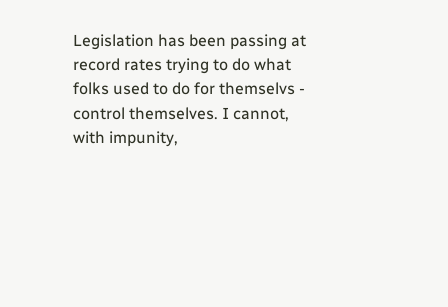Legislation has been passing at record rates trying to do what folks used to do for themselvs - control themselves. I cannot, with impunity,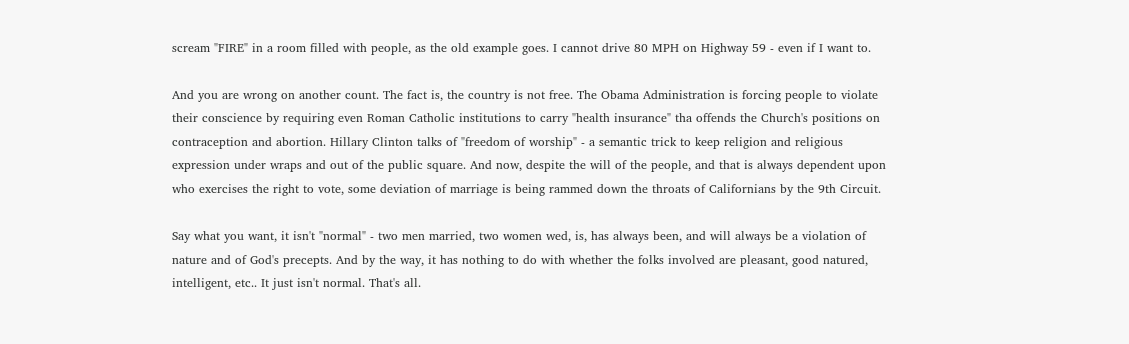scream "FIRE" in a room filled with people, as the old example goes. I cannot drive 80 MPH on Highway 59 - even if I want to.

And you are wrong on another count. The fact is, the country is not free. The Obama Administration is forcing people to violate their conscience by requiring even Roman Catholic institutions to carry "health insurance" tha offends the Church's positions on contraception and abortion. Hillary Clinton talks of "freedom of worship" - a semantic trick to keep religion and religious expression under wraps and out of the public square. And now, despite the will of the people, and that is always dependent upon who exercises the right to vote, some deviation of marriage is being rammed down the throats of Californians by the 9th Circuit.

Say what you want, it isn't "normal" - two men married, two women wed, is, has always been, and will always be a violation of nature and of God's precepts. And by the way, it has nothing to do with whether the folks involved are pleasant, good natured, intelligent, etc.. It just isn't normal. That's all.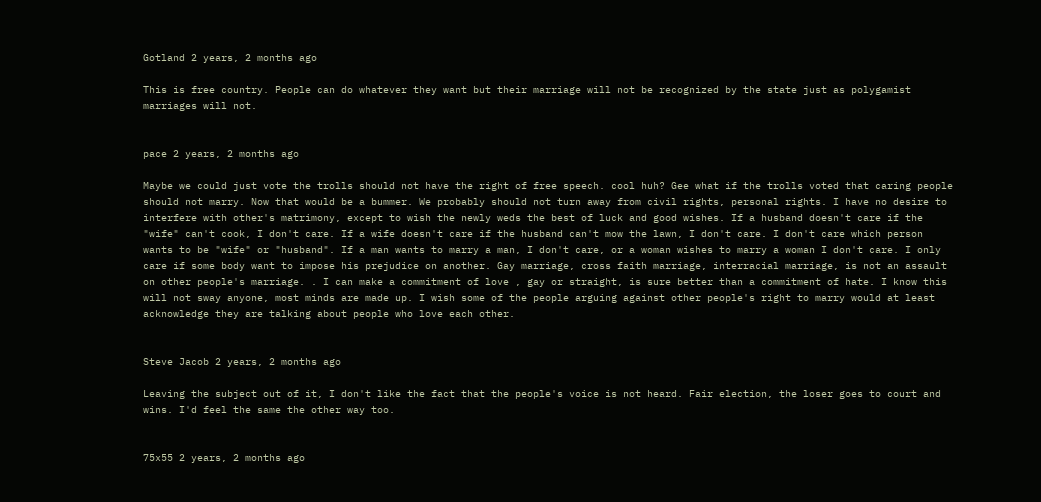Gotland 2 years, 2 months ago

This is free country. People can do whatever they want but their marriage will not be recognized by the state just as polygamist marriages will not.


pace 2 years, 2 months ago

Maybe we could just vote the trolls should not have the right of free speech. cool huh? Gee what if the trolls voted that caring people should not marry. Now that would be a bummer. We probably should not turn away from civil rights, personal rights. I have no desire to interfere with other's matrimony, except to wish the newly weds the best of luck and good wishes. If a husband doesn't care if the "wife" can't cook, I don't care. If a wife doesn't care if the husband can't mow the lawn, I don't care. I don't care which person wants to be "wife" or "husband". If a man wants to marry a man, I don't care, or a woman wishes to marry a woman I don't care. I only care if some body want to impose his prejudice on another. Gay marriage, cross faith marriage, interracial marriage, is not an assault on other people's marriage. . I can make a commitment of love , gay or straight, is sure better than a commitment of hate. I know this will not sway anyone, most minds are made up. I wish some of the people arguing against other people's right to marry would at least acknowledge they are talking about people who love each other.


Steve Jacob 2 years, 2 months ago

Leaving the subject out of it, I don't like the fact that the people's voice is not heard. Fair election, the loser goes to court and wins. I'd feel the same the other way too.


75x55 2 years, 2 months ago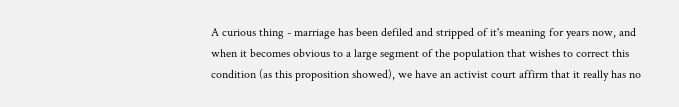A curious thing - marriage has been defiled and stripped of it's meaning for years now, and when it becomes obvious to a large segment of the population that wishes to correct this condition (as this proposition showed), we have an activist court affirm that it really has no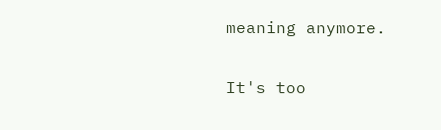meaning anymore.

It's too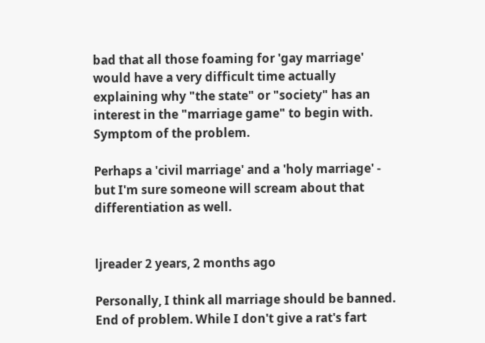bad that all those foaming for 'gay marriage' would have a very difficult time actually explaining why "the state" or "society" has an interest in the "marriage game" to begin with. Symptom of the problem.

Perhaps a 'civil marriage' and a 'holy marriage' - but I'm sure someone will scream about that differentiation as well.


ljreader 2 years, 2 months ago

Personally, I think all marriage should be banned. End of problem. While I don't give a rat's fart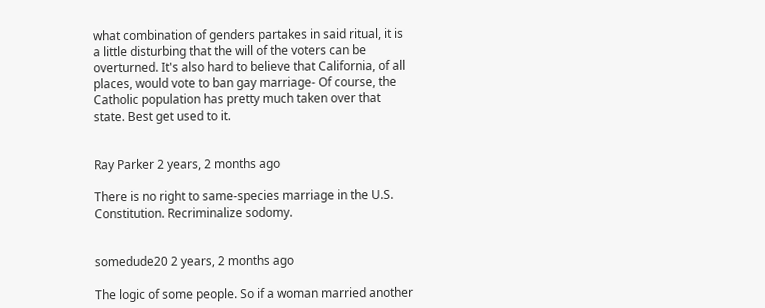what combination of genders partakes in said ritual, it is a little disturbing that the will of the voters can be overturned. It's also hard to believe that California, of all places, would vote to ban gay marriage- Of course, the Catholic population has pretty much taken over that state. Best get used to it.


Ray Parker 2 years, 2 months ago

There is no right to same-species marriage in the U.S. Constitution. Recriminalize sodomy.


somedude20 2 years, 2 months ago

The logic of some people. So if a woman married another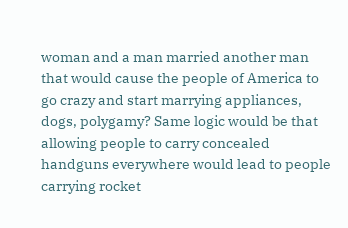woman and a man married another man that would cause the people of America to go crazy and start marrying appliances, dogs, polygamy? Same logic would be that allowing people to carry concealed handguns everywhere would lead to people carrying rocket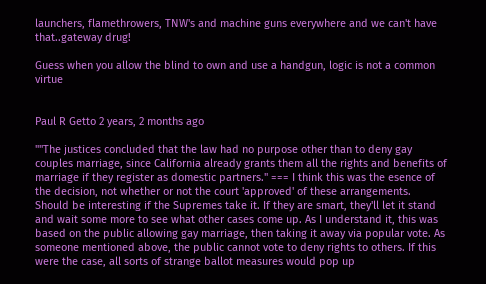launchers, flamethrowers, TNW's and machine guns everywhere and we can't have that..gateway drug!

Guess when you allow the blind to own and use a handgun, logic is not a common virtue


Paul R Getto 2 years, 2 months ago

""The justices concluded that the law had no purpose other than to deny gay couples marriage, since California already grants them all the rights and benefits of marriage if they register as domestic partners." === I think this was the esence of the decision, not whether or not the court 'approved' of these arrangements. Should be interesting if the Supremes take it. If they are smart, they'll let it stand and wait some more to see what other cases come up. As I understand it, this was based on the public allowing gay marriage, then taking it away via popular vote. As someone mentioned above, the public cannot vote to deny rights to others. If this were the case, all sorts of strange ballot measures would pop up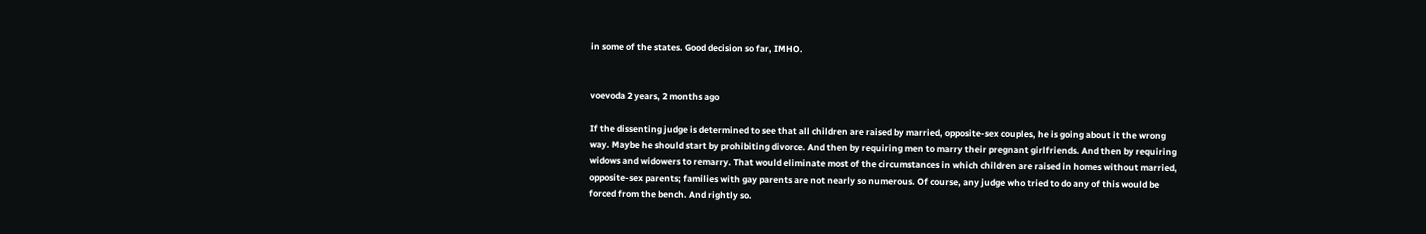in some of the states. Good decision so far, IMHO.


voevoda 2 years, 2 months ago

If the dissenting judge is determined to see that all children are raised by married, opposite-sex couples, he is going about it the wrong way. Maybe he should start by prohibiting divorce. And then by requiring men to marry their pregnant girlfriends. And then by requiring widows and widowers to remarry. That would eliminate most of the circumstances in which children are raised in homes without married, opposite-sex parents; families with gay parents are not nearly so numerous. Of course, any judge who tried to do any of this would be forced from the bench. And rightly so.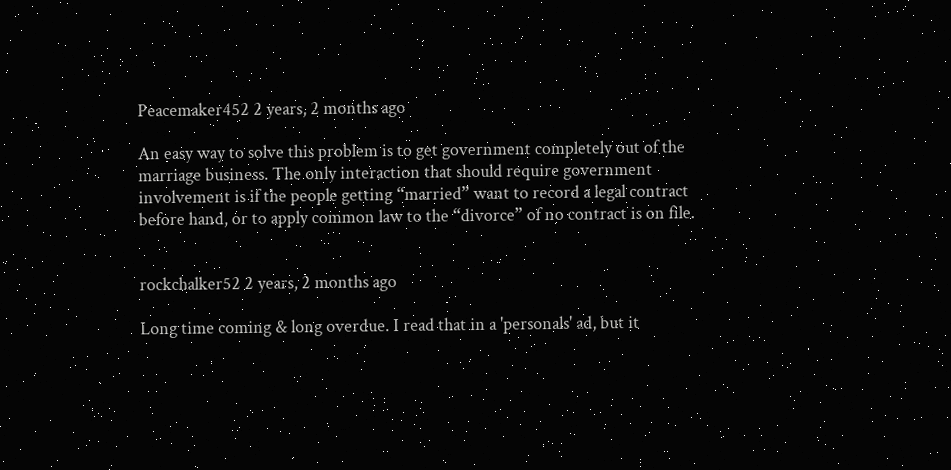Peacemaker452 2 years, 2 months ago

An easy way to solve this problem is to get government completely out of the marriage business. The only interaction that should require government involvement is if the people getting “married” want to record a legal contract before hand, or to apply common law to the “divorce” of no contract is on file.


rockchalker52 2 years, 2 months ago

Long time coming & long overdue. I read that in a 'personals' ad, but it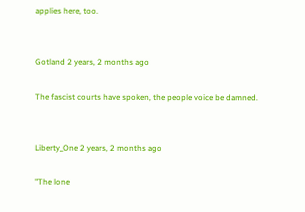applies here, too.


Gotland 2 years, 2 months ago

The fascist courts have spoken, the people voice be damned.


Liberty_One 2 years, 2 months ago

"The lone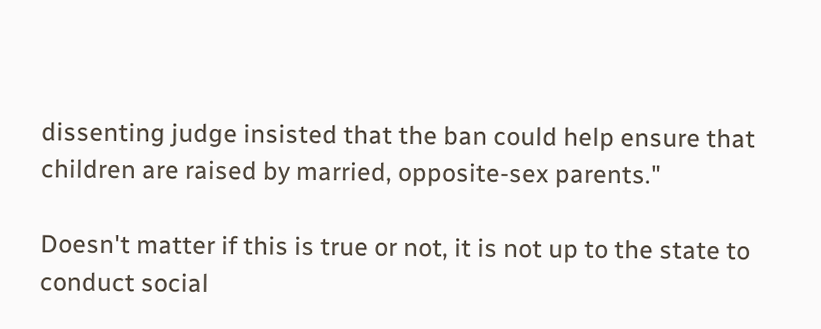dissenting judge insisted that the ban could help ensure that children are raised by married, opposite-sex parents."

Doesn't matter if this is true or not, it is not up to the state to conduct social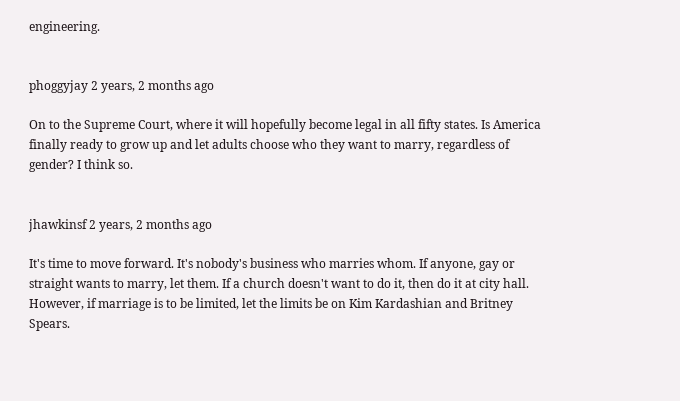engineering.


phoggyjay 2 years, 2 months ago

On to the Supreme Court, where it will hopefully become legal in all fifty states. Is America finally ready to grow up and let adults choose who they want to marry, regardless of gender? I think so.


jhawkinsf 2 years, 2 months ago

It's time to move forward. It's nobody's business who marries whom. If anyone, gay or straight wants to marry, let them. If a church doesn't want to do it, then do it at city hall.
However, if marriage is to be limited, let the limits be on Kim Kardashian and Britney Spears.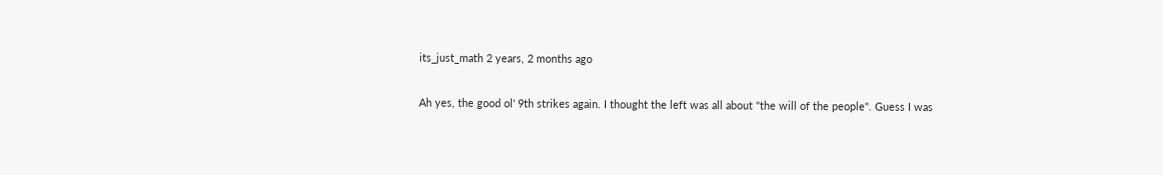its_just_math 2 years, 2 months ago

Ah yes, the good ol' 9th strikes again. I thought the left was all about "the will of the people". Guess I was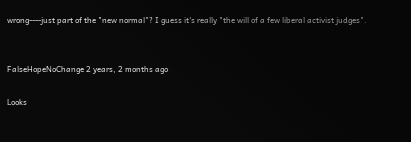wrong----just part of the "new normal"? I guess it's really "the will of a few liberal activist judges".


FalseHopeNoChange 2 years, 2 months ago

Looks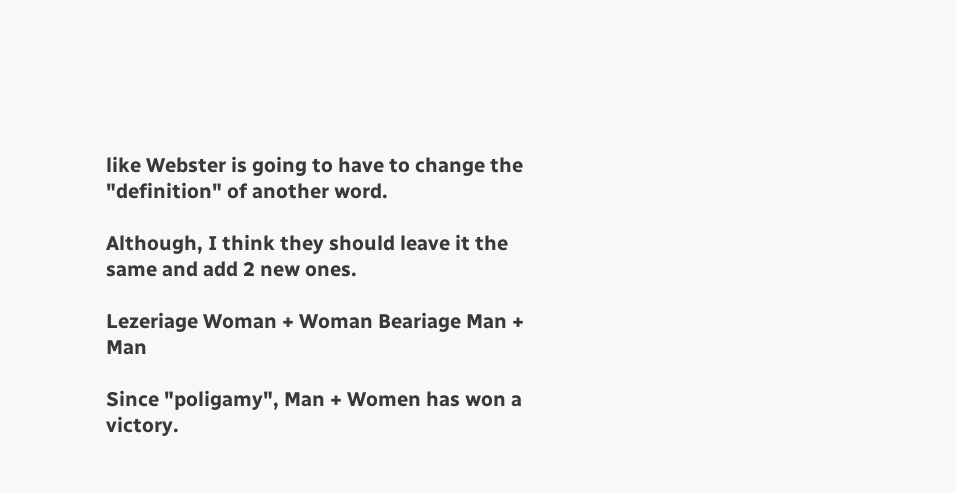like Webster is going to have to change the "definition" of another word.

Although, I think they should leave it the same and add 2 new ones.

Lezeriage Woman + Woman Beariage Man + Man

Since "poligamy", Man + Women has won a victory.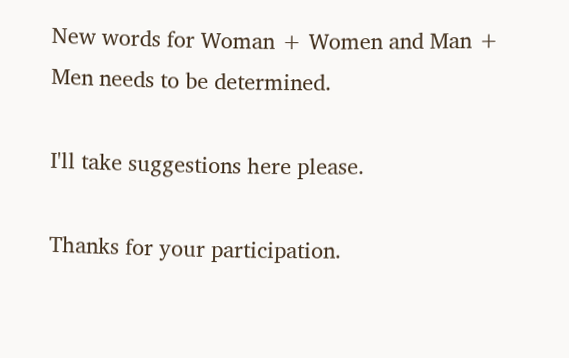New words for Woman + Women and Man + Men needs to be determined.

I'll take suggestions here please.

Thanks for your participation.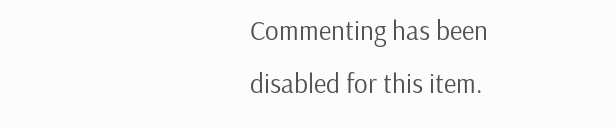Commenting has been disabled for this item.